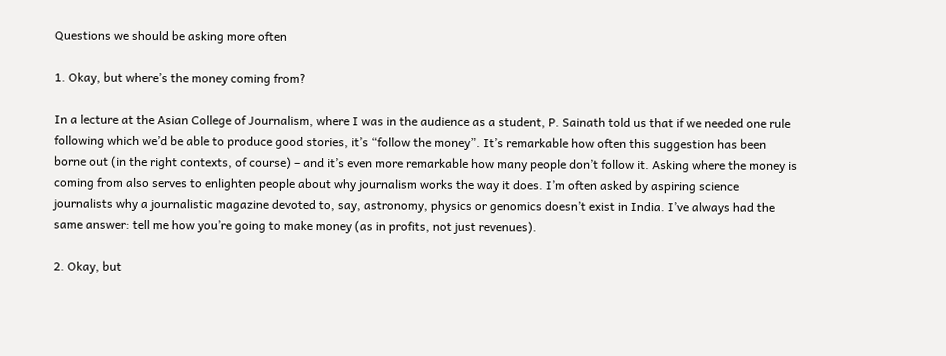Questions we should be asking more often

1. Okay, but where’s the money coming from?

In a lecture at the Asian College of Journalism, where I was in the audience as a student, P. Sainath told us that if we needed one rule following which we’d be able to produce good stories, it’s “follow the money”. It’s remarkable how often this suggestion has been borne out (in the right contexts, of course) – and it’s even more remarkable how many people don’t follow it. Asking where the money is coming from also serves to enlighten people about why journalism works the way it does. I’m often asked by aspiring science journalists why a journalistic magazine devoted to, say, astronomy, physics or genomics doesn’t exist in India. I’ve always had the same answer: tell me how you’re going to make money (as in profits, not just revenues).

2. Okay, but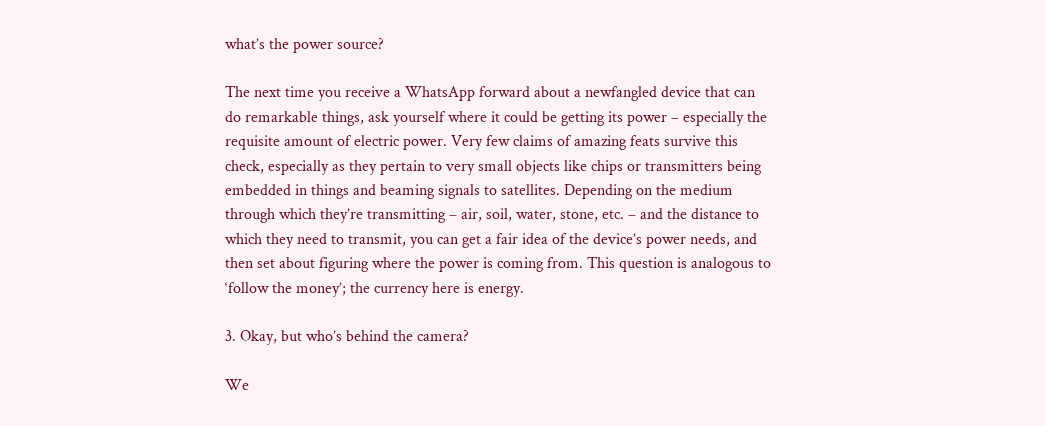what’s the power source?

The next time you receive a WhatsApp forward about a newfangled device that can do remarkable things, ask yourself where it could be getting its power – especially the requisite amount of electric power. Very few claims of amazing feats survive this check, especially as they pertain to very small objects like chips or transmitters being embedded in things and beaming signals to satellites. Depending on the medium through which they’re transmitting – air, soil, water, stone, etc. – and the distance to which they need to transmit, you can get a fair idea of the device’s power needs, and then set about figuring where the power is coming from. This question is analogous to ‘follow the money’; the currency here is energy.

3. Okay, but who’s behind the camera?

We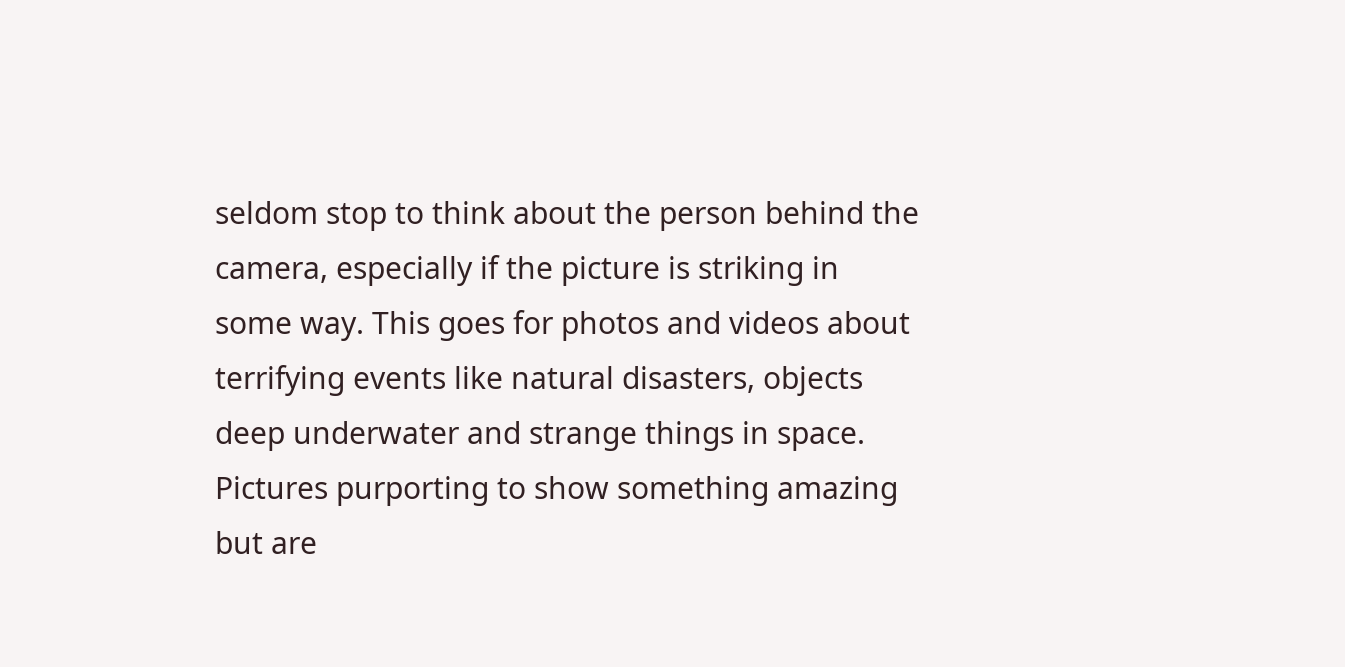seldom stop to think about the person behind the camera, especially if the picture is striking in some way. This goes for photos and videos about terrifying events like natural disasters, objects deep underwater and strange things in space. Pictures purporting to show something amazing but are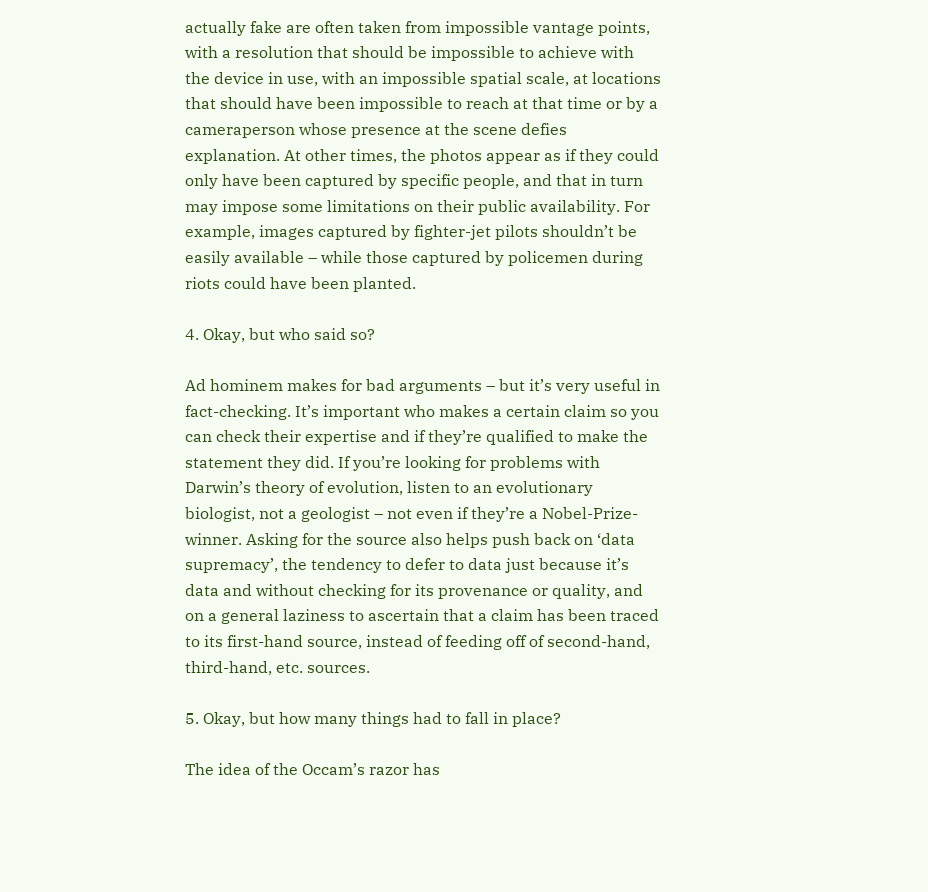actually fake are often taken from impossible vantage points, with a resolution that should be impossible to achieve with the device in use, with an impossible spatial scale, at locations that should have been impossible to reach at that time or by a cameraperson whose presence at the scene defies explanation. At other times, the photos appear as if they could only have been captured by specific people, and that in turn may impose some limitations on their public availability. For example, images captured by fighter-jet pilots shouldn’t be easily available – while those captured by policemen during riots could have been planted.

4. Okay, but who said so?

Ad hominem makes for bad arguments – but it’s very useful in fact-checking. It’s important who makes a certain claim so you can check their expertise and if they’re qualified to make the statement they did. If you’re looking for problems with Darwin’s theory of evolution, listen to an evolutionary biologist, not a geologist – not even if they’re a Nobel-Prize-winner. Asking for the source also helps push back on ‘data supremacy’, the tendency to defer to data just because it’s data and without checking for its provenance or quality, and on a general laziness to ascertain that a claim has been traced to its first-hand source, instead of feeding off of second-hand, third-hand, etc. sources.

5. Okay, but how many things had to fall in place?

The idea of the Occam’s razor has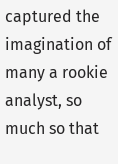captured the imagination of many a rookie analyst, so much so that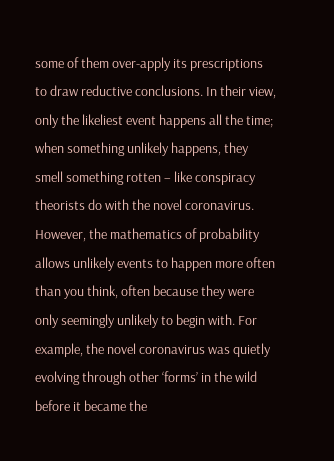some of them over-apply its prescriptions to draw reductive conclusions. In their view, only the likeliest event happens all the time; when something unlikely happens, they smell something rotten – like conspiracy theorists do with the novel coronavirus. However, the mathematics of probability allows unlikely events to happen more often than you think, often because they were only seemingly unlikely to begin with. For example, the novel coronavirus was quietly evolving through other ‘forms’ in the wild before it became the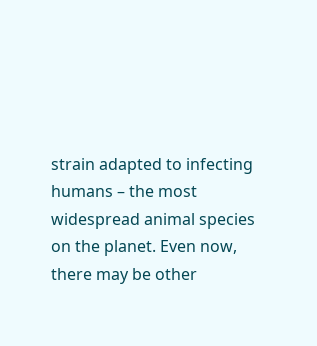strain adapted to infecting humans – the most widespread animal species on the planet. Even now, there may be other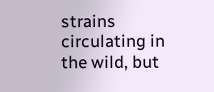strains circulating in the wild, but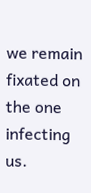we remain fixated on the one infecting us.